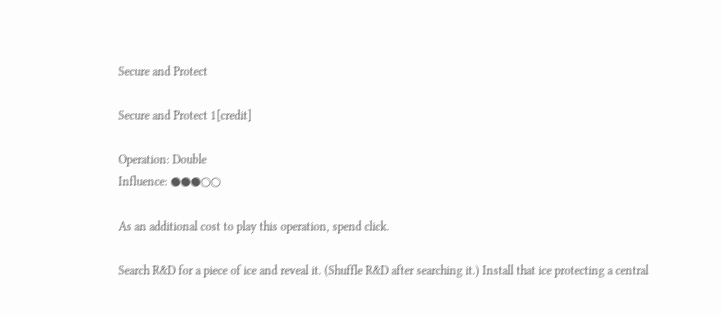Secure and Protect

Secure and Protect 1[credit]

Operation: Double
Influence: ●●●○○

As an additional cost to play this operation, spend click.

Search R&D for a piece of ice and reveal it. (Shuffle R&D after searching it.) Install that ice protecting a central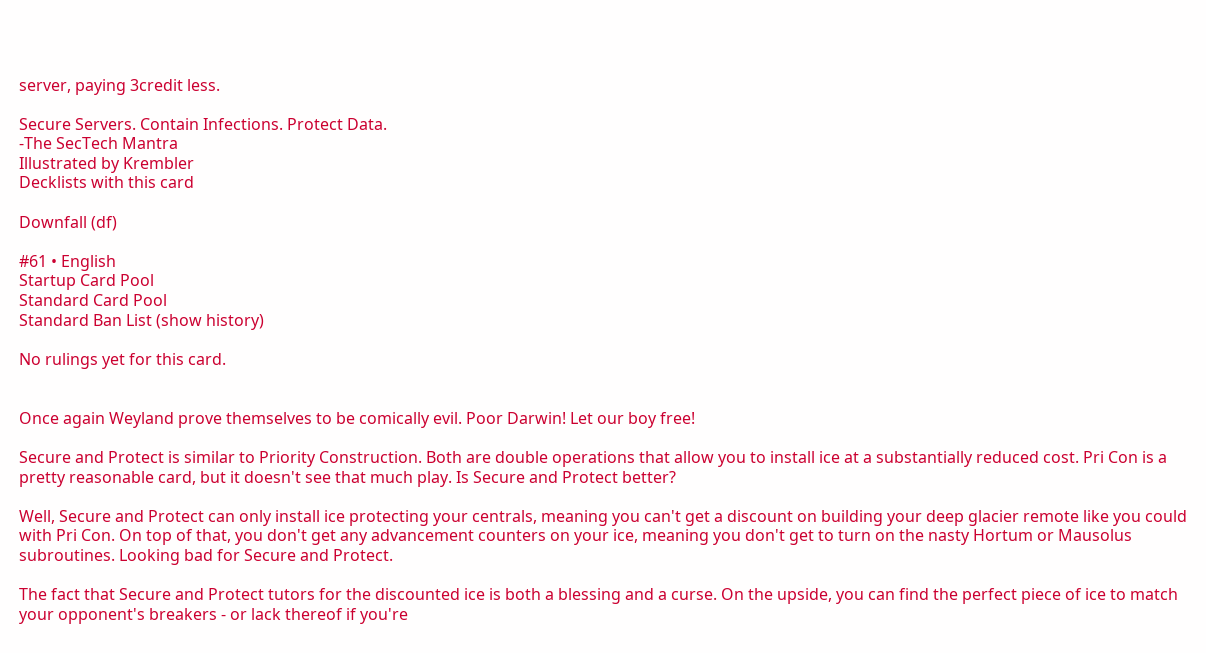server, paying 3credit less.

Secure Servers. Contain Infections. Protect Data.
-The SecTech Mantra
Illustrated by Krembler
Decklists with this card

Downfall (df)

#61 • English
Startup Card Pool
Standard Card Pool
Standard Ban List (show history)

No rulings yet for this card.


Once again Weyland prove themselves to be comically evil. Poor Darwin! Let our boy free!

Secure and Protect is similar to Priority Construction. Both are double operations that allow you to install ice at a substantially reduced cost. Pri Con is a pretty reasonable card, but it doesn't see that much play. Is Secure and Protect better?

Well, Secure and Protect can only install ice protecting your centrals, meaning you can't get a discount on building your deep glacier remote like you could with Pri Con. On top of that, you don't get any advancement counters on your ice, meaning you don't get to turn on the nasty Hortum or Mausolus subroutines. Looking bad for Secure and Protect.

The fact that Secure and Protect tutors for the discounted ice is both a blessing and a curse. On the upside, you can find the perfect piece of ice to match your opponent's breakers - or lack thereof if you're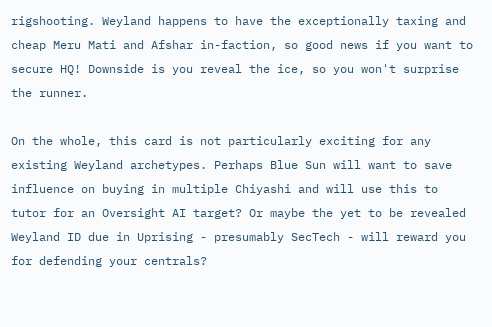rigshooting. Weyland happens to have the exceptionally taxing and cheap Meru Mati and Afshar in-faction, so good news if you want to secure HQ! Downside is you reveal the ice, so you won't surprise the runner.

On the whole, this card is not particularly exciting for any existing Weyland archetypes. Perhaps Blue Sun will want to save influence on buying in multiple Chiyashi and will use this to tutor for an Oversight AI target? Or maybe the yet to be revealed Weyland ID due in Uprising - presumably SecTech - will reward you for defending your centrals?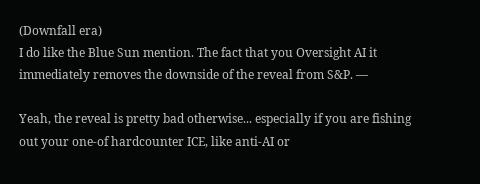(Downfall era)
I do like the Blue Sun mention. The fact that you Oversight AI it immediately removes the downside of the reveal from S&P. —

Yeah, the reveal is pretty bad otherwise... especially if you are fishing out your one-of hardcounter ICE, like anti-AI or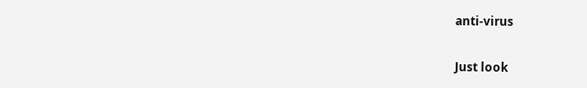anti-virus

Just look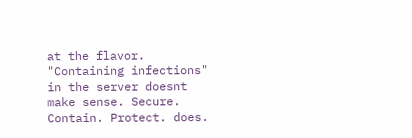at the flavor. "Containing infections" in the server doesnt make sense. Secure. Contain. Protect. does.